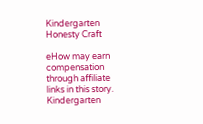Kindergarten Honesty Craft

eHow may earn compensation through affiliate links in this story.
Kindergarten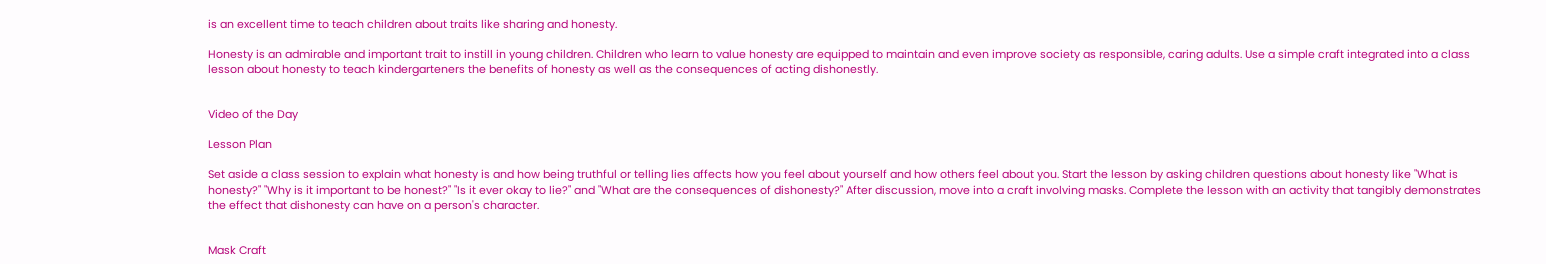is an excellent time to teach children about traits like sharing and honesty.

Honesty is an admirable and important trait to instill in young children. Children who learn to value honesty are equipped to maintain and even improve society as responsible, caring adults. Use a simple craft integrated into a class lesson about honesty to teach kindergarteners the benefits of honesty as well as the consequences of acting dishonestly.


Video of the Day

Lesson Plan

Set aside a class session to explain what honesty is and how being truthful or telling lies affects how you feel about yourself and how others feel about you. Start the lesson by asking children questions about honesty like "What is honesty?" "Why is it important to be honest?" "Is it ever okay to lie?" and "What are the consequences of dishonesty?" After discussion, move into a craft involving masks. Complete the lesson with an activity that tangibly demonstrates the effect that dishonesty can have on a person's character.


Mask Craft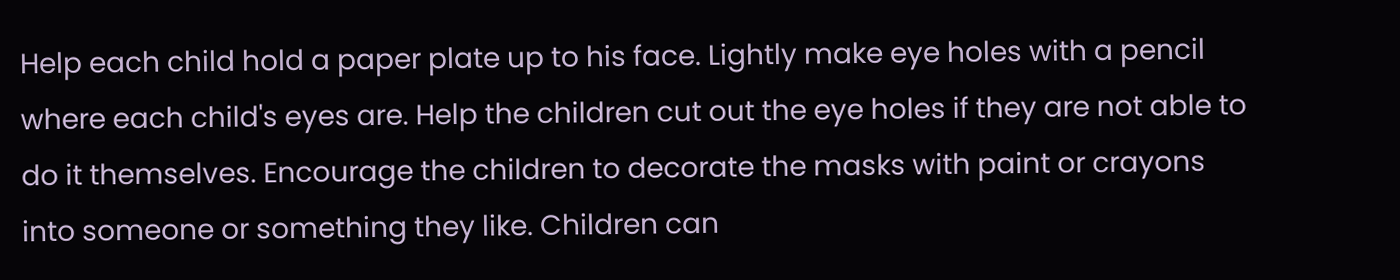Help each child hold a paper plate up to his face. Lightly make eye holes with a pencil where each child's eyes are. Help the children cut out the eye holes if they are not able to do it themselves. Encourage the children to decorate the masks with paint or crayons into someone or something they like. Children can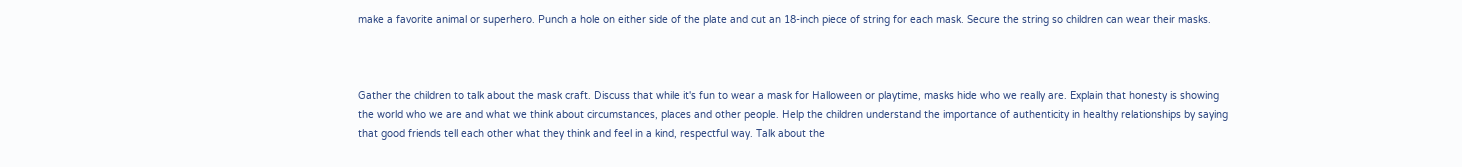make a favorite animal or superhero. Punch a hole on either side of the plate and cut an 18-inch piece of string for each mask. Secure the string so children can wear their masks.



Gather the children to talk about the mask craft. Discuss that while it's fun to wear a mask for Halloween or playtime, masks hide who we really are. Explain that honesty is showing the world who we are and what we think about circumstances, places and other people. Help the children understand the importance of authenticity in healthy relationships by saying that good friends tell each other what they think and feel in a kind, respectful way. Talk about the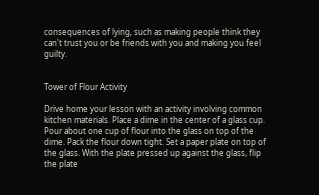consequences of lying, such as making people think they can't trust you or be friends with you and making you feel guilty.


Tower of Flour Activity

Drive home your lesson with an activity involving common kitchen materials. Place a dime in the center of a glass cup. Pour about one cup of flour into the glass on top of the dime. Pack the flour down tight. Set a paper plate on top of the glass. With the plate pressed up against the glass, flip the plate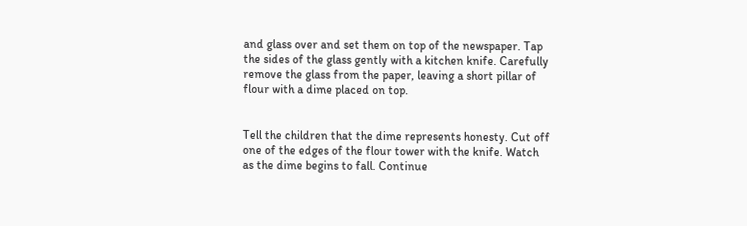and glass over and set them on top of the newspaper. Tap the sides of the glass gently with a kitchen knife. Carefully remove the glass from the paper, leaving a short pillar of flour with a dime placed on top.


Tell the children that the dime represents honesty. Cut off one of the edges of the flour tower with the knife. Watch as the dime begins to fall. Continue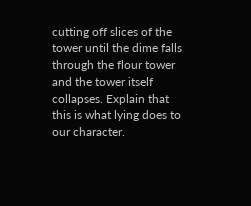cutting off slices of the tower until the dime falls through the flour tower and the tower itself collapses. Explain that this is what lying does to our character.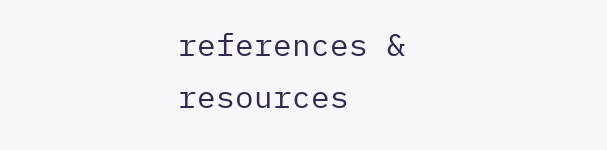references & resources